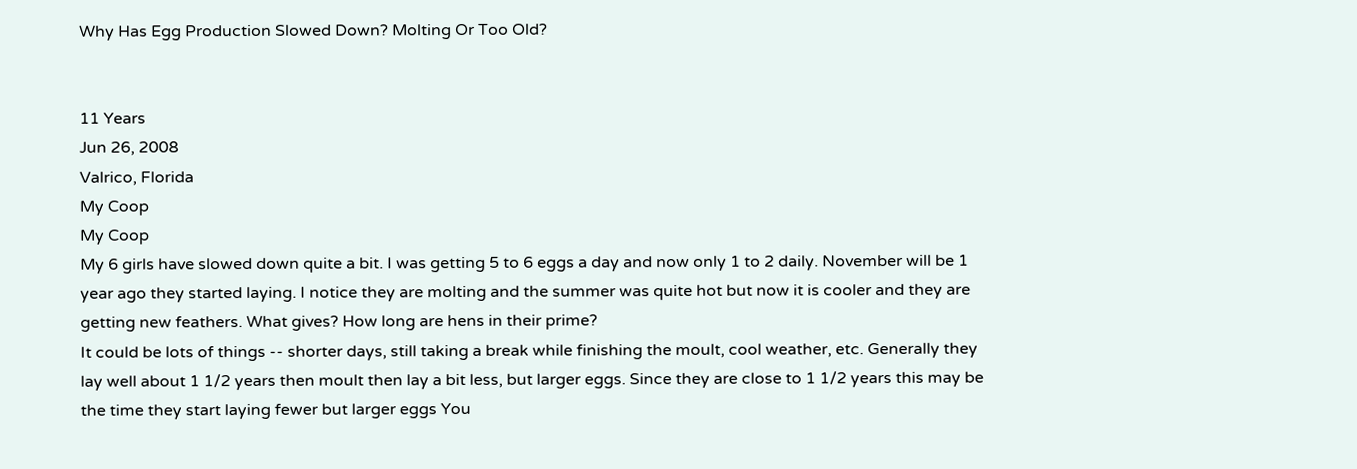Why Has Egg Production Slowed Down? Molting Or Too Old?


11 Years
Jun 26, 2008
Valrico, Florida
My Coop
My Coop
My 6 girls have slowed down quite a bit. I was getting 5 to 6 eggs a day and now only 1 to 2 daily. November will be 1 year ago they started laying. I notice they are molting and the summer was quite hot but now it is cooler and they are getting new feathers. What gives? How long are hens in their prime?
It could be lots of things -- shorter days, still taking a break while finishing the moult, cool weather, etc. Generally they lay well about 1 1/2 years then moult then lay a bit less, but larger eggs. Since they are close to 1 1/2 years this may be the time they start laying fewer but larger eggs You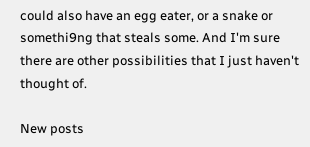could also have an egg eater, or a snake or somethi9ng that steals some. And I'm sure there are other possibilities that I just haven't thought of.

New posts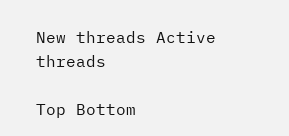New threads Active threads

Top Bottom